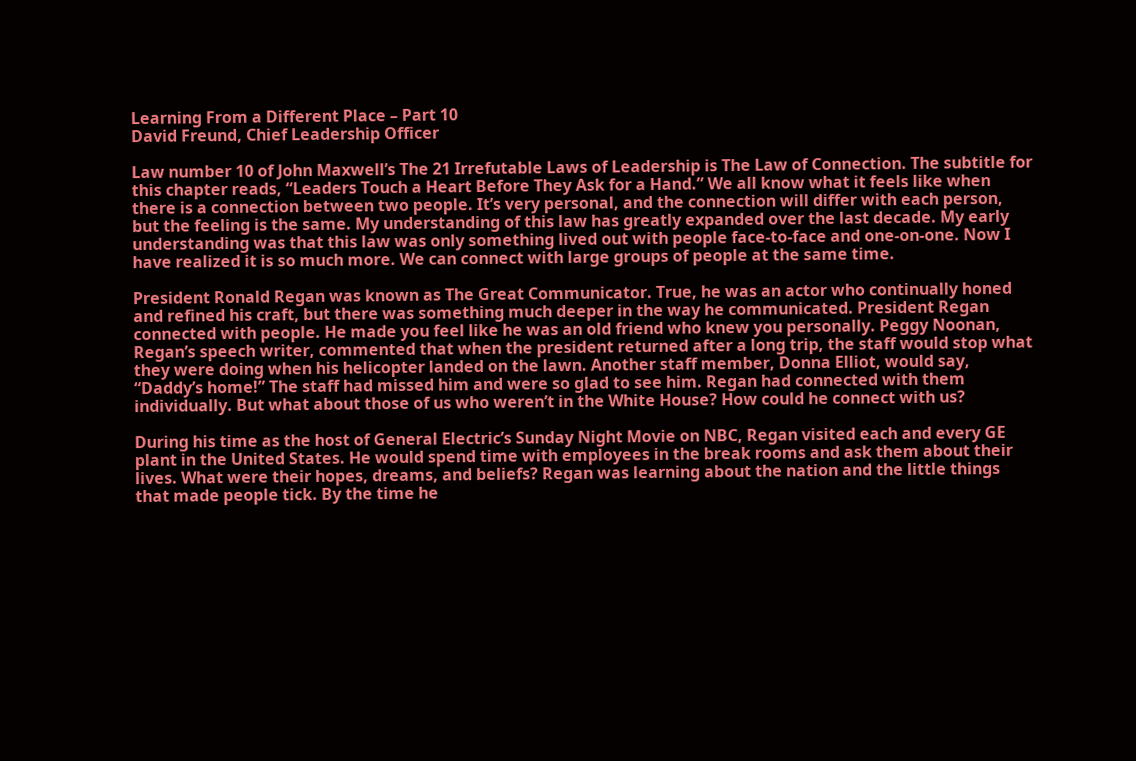Learning From a Different Place – Part 10
David Freund, Chief Leadership Officer

Law number 10 of John Maxwell’s The 21 Irrefutable Laws of Leadership is The Law of Connection. The subtitle for this chapter reads, “Leaders Touch a Heart Before They Ask for a Hand.” We all know what it feels like when there is a connection between two people. It’s very personal, and the connection will differ with each person, but the feeling is the same. My understanding of this law has greatly expanded over the last decade. My early understanding was that this law was only something lived out with people face-to-face and one-on-one. Now I have realized it is so much more. We can connect with large groups of people at the same time.

President Ronald Regan was known as The Great Communicator. True, he was an actor who continually honed and refined his craft, but there was something much deeper in the way he communicated. President Regan connected with people. He made you feel like he was an old friend who knew you personally. Peggy Noonan, Regan’s speech writer, commented that when the president returned after a long trip, the staff would stop what they were doing when his helicopter landed on the lawn. Another staff member, Donna Elliot, would say, “Daddy’s home!” The staff had missed him and were so glad to see him. Regan had connected with them individually. But what about those of us who weren’t in the White House? How could he connect with us?

During his time as the host of General Electric’s Sunday Night Movie on NBC, Regan visited each and every GE plant in the United States. He would spend time with employees in the break rooms and ask them about their lives. What were their hopes, dreams, and beliefs? Regan was learning about the nation and the little things that made people tick. By the time he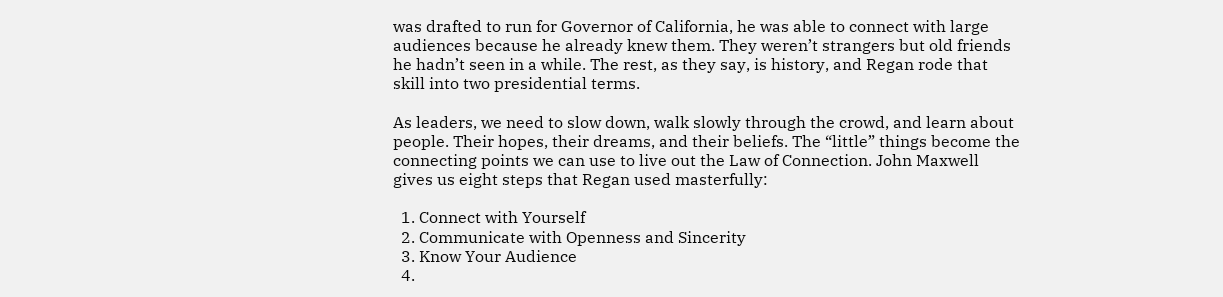was drafted to run for Governor of California, he was able to connect with large audiences because he already knew them. They weren’t strangers but old friends he hadn’t seen in a while. The rest, as they say, is history, and Regan rode that skill into two presidential terms.

As leaders, we need to slow down, walk slowly through the crowd, and learn about people. Their hopes, their dreams, and their beliefs. The “little” things become the connecting points we can use to live out the Law of Connection. John Maxwell gives us eight steps that Regan used masterfully:

  1. Connect with Yourself
  2. Communicate with Openness and Sincerity
  3. Know Your Audience
  4.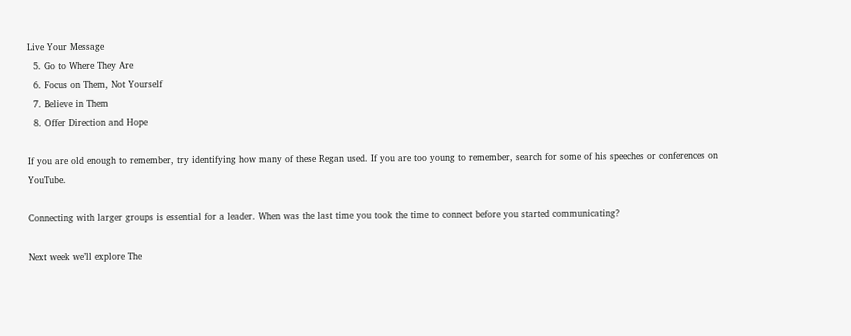Live Your Message
  5. Go to Where They Are
  6. Focus on Them, Not Yourself
  7. Believe in Them
  8. Offer Direction and Hope

If you are old enough to remember, try identifying how many of these Regan used. If you are too young to remember, search for some of his speeches or conferences on YouTube.

Connecting with larger groups is essential for a leader. When was the last time you took the time to connect before you started communicating?

Next week we’ll explore The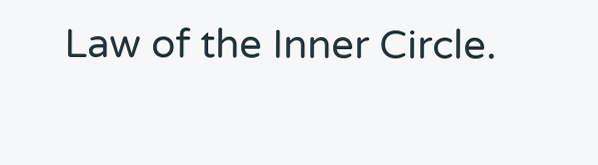Law of the Inner Circle.